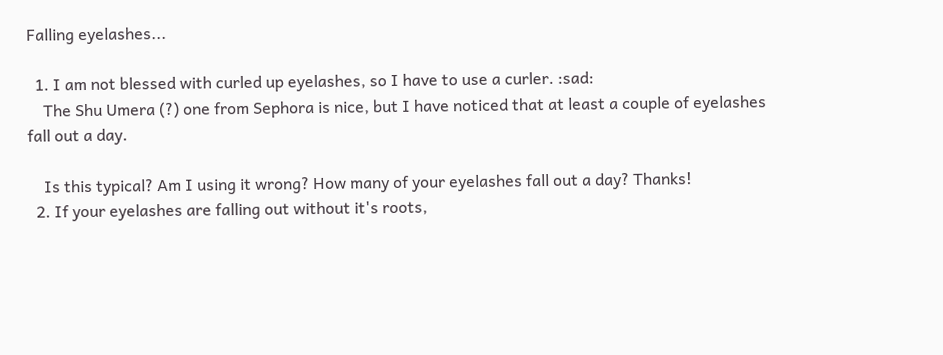Falling eyelashes...

  1. I am not blessed with curled up eyelashes, so I have to use a curler. :sad:
    The Shu Umera (?) one from Sephora is nice, but I have noticed that at least a couple of eyelashes fall out a day.

    Is this typical? Am I using it wrong? How many of your eyelashes fall out a day? Thanks!
  2. If your eyelashes are falling out without it's roots,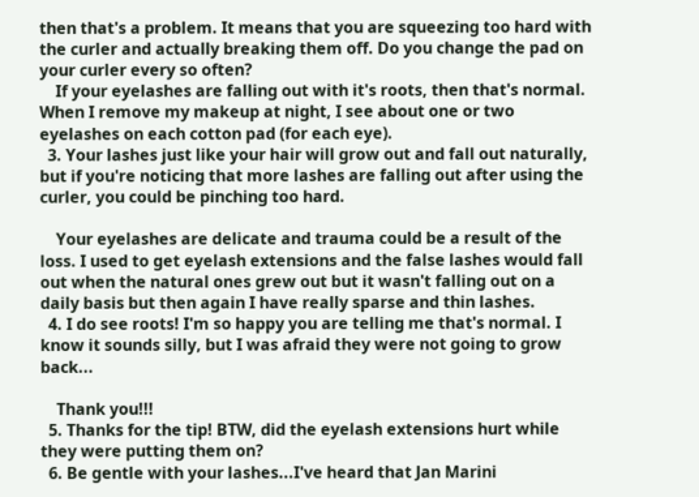then that's a problem. It means that you are squeezing too hard with the curler and actually breaking them off. Do you change the pad on your curler every so often?
    If your eyelashes are falling out with it's roots, then that's normal. When I remove my makeup at night, I see about one or two eyelashes on each cotton pad (for each eye).
  3. Your lashes just like your hair will grow out and fall out naturally, but if you're noticing that more lashes are falling out after using the curler, you could be pinching too hard.

    Your eyelashes are delicate and trauma could be a result of the loss. I used to get eyelash extensions and the false lashes would fall out when the natural ones grew out but it wasn't falling out on a daily basis but then again I have really sparse and thin lashes.
  4. I do see roots! I'm so happy you are telling me that's normal. I know it sounds silly, but I was afraid they were not going to grow back...

    Thank you!!!
  5. Thanks for the tip! BTW, did the eyelash extensions hurt while they were putting them on?
  6. Be gentle with your lashes...I've heard that Jan Marini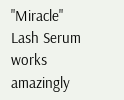"Miracle" Lash Serum works amazingly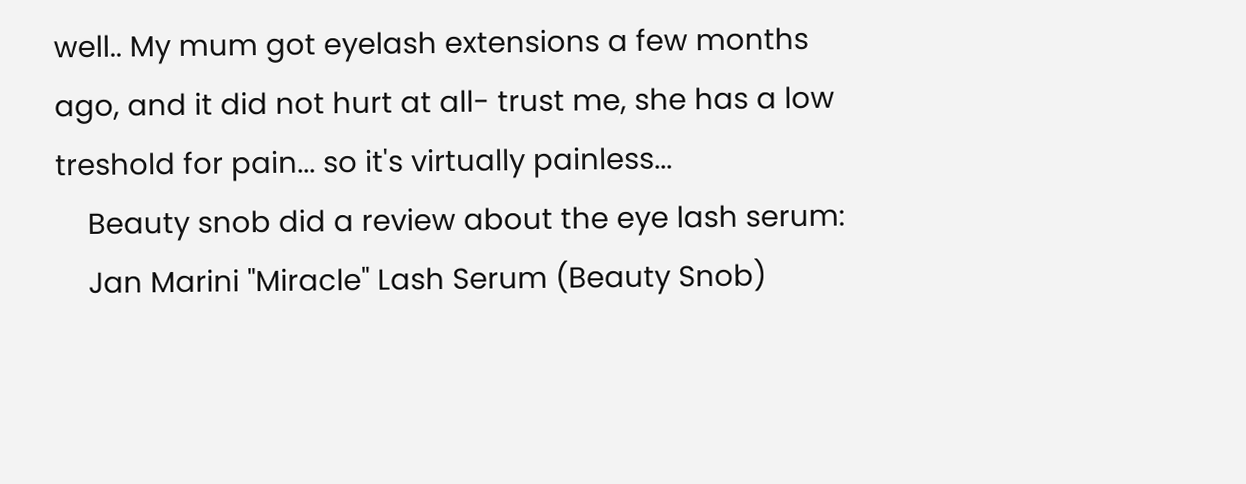well.. My mum got eyelash extensions a few months ago, and it did not hurt at all- trust me, she has a low treshold for pain... so it's virtually painless...
    Beauty snob did a review about the eye lash serum:
    Jan Marini "Miracle" Lash Serum (Beauty Snob)